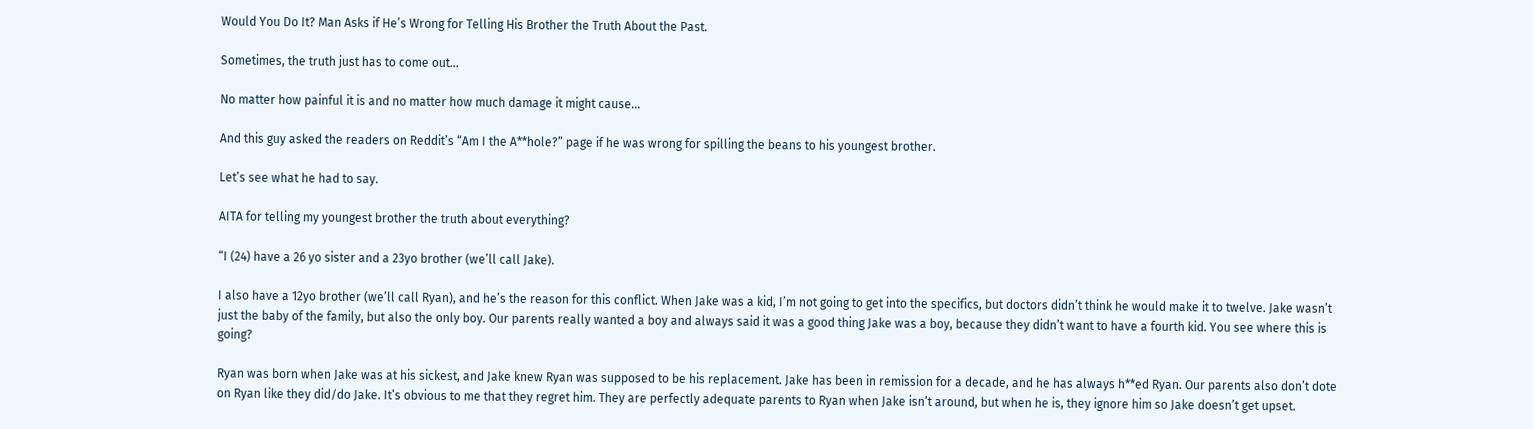Would You Do It? Man Asks if He’s Wrong for Telling His Brother the Truth About the Past.

Sometimes, the truth just has to come out…

No matter how painful it is and no matter how much damage it might cause…

And this guy asked the readers on Reddit’s “Am I the A**hole?” page if he was wrong for spilling the beans to his youngest brother.

Let’s see what he had to say.

AITA for telling my youngest brother the truth about everything?

“I (24) have a 26 yo sister and a 23yo brother (we’ll call Jake).

I also have a 12yo brother (we’ll call Ryan), and he’s the reason for this conflict. When Jake was a kid, I’m not going to get into the specifics, but doctors didn’t think he would make it to twelve. Jake wasn’t just the baby of the family, but also the only boy. Our parents really wanted a boy and always said it was a good thing Jake was a boy, because they didn’t want to have a fourth kid. You see where this is going?

Ryan was born when Jake was at his sickest, and Jake knew Ryan was supposed to be his replacement. Jake has been in remission for a decade, and he has always h**ed Ryan. Our parents also don’t dote on Ryan like they did/do Jake. It’s obvious to me that they regret him. They are perfectly adequate parents to Ryan when Jake isn’t around, but when he is, they ignore him so Jake doesn’t get upset.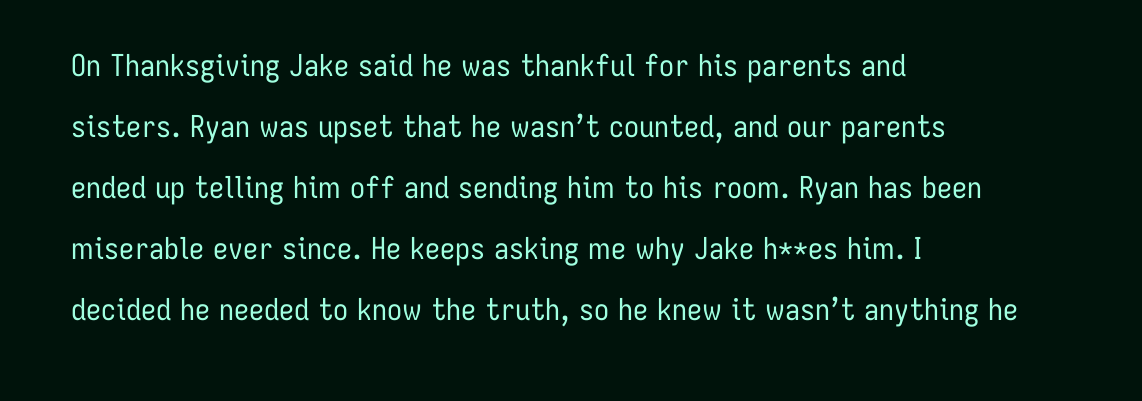On Thanksgiving Jake said he was thankful for his parents and sisters. Ryan was upset that he wasn’t counted, and our parents ended up telling him off and sending him to his room. Ryan has been miserable ever since. He keeps asking me why Jake h**es him. I decided he needed to know the truth, so he knew it wasn’t anything he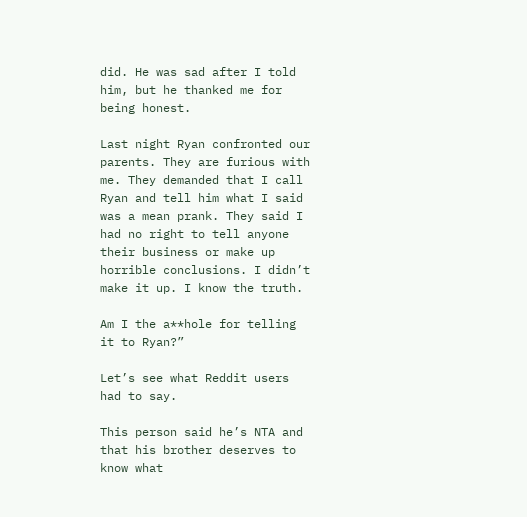did. He was sad after I told him, but he thanked me for being honest.

Last night Ryan confronted our parents. They are furious with me. They demanded that I call Ryan and tell him what I said was a mean prank. They said I had no right to tell anyone their business or make up horrible conclusions. I didn’t make it up. I know the truth.

Am I the a**hole for telling it to Ryan?”

Let’s see what Reddit users had to say.

This person said he’s NTA and that his brother deserves to know what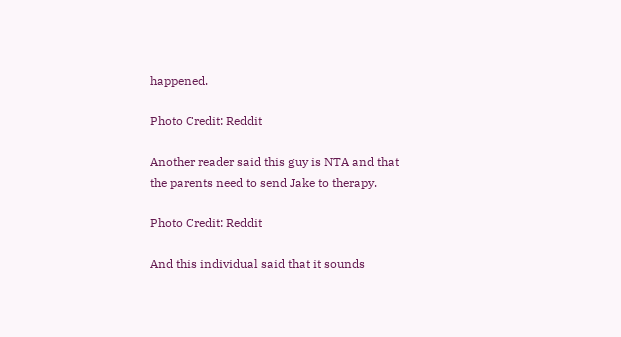happened.

Photo Credit: Reddit

Another reader said this guy is NTA and that the parents need to send Jake to therapy.

Photo Credit: Reddit

And this individual said that it sounds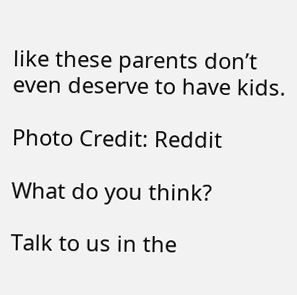like these parents don’t even deserve to have kids.

Photo Credit: Reddit

What do you think?

Talk to us in the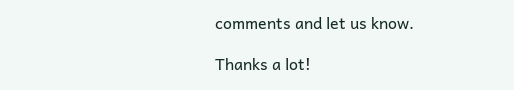comments and let us know.

Thanks a lot!